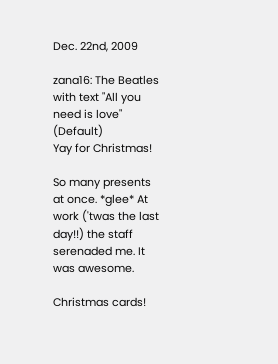Dec. 22nd, 2009

zana16: The Beatles with text "All you need is love" (Default)
Yay for Christmas!

So many presents at once. *glee* At work ('twas the last day!!) the staff serenaded me. It was awesome.

Christmas cards!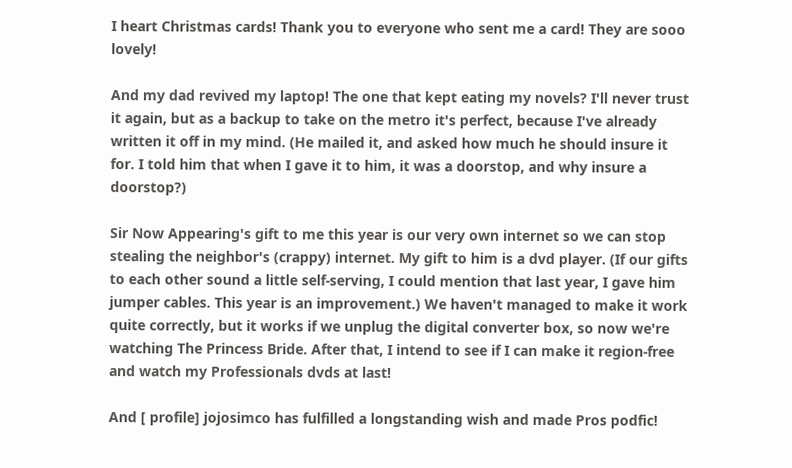I heart Christmas cards! Thank you to everyone who sent me a card! They are sooo lovely!

And my dad revived my laptop! The one that kept eating my novels? I'll never trust it again, but as a backup to take on the metro it's perfect, because I've already written it off in my mind. (He mailed it, and asked how much he should insure it for. I told him that when I gave it to him, it was a doorstop, and why insure a doorstop?)

Sir Now Appearing's gift to me this year is our very own internet so we can stop stealing the neighbor's (crappy) internet. My gift to him is a dvd player. (If our gifts to each other sound a little self-serving, I could mention that last year, I gave him jumper cables. This year is an improvement.) We haven't managed to make it work quite correctly, but it works if we unplug the digital converter box, so now we're watching The Princess Bride. After that, I intend to see if I can make it region-free and watch my Professionals dvds at last!

And [ profile] jojosimco has fulfilled a longstanding wish and made Pros podfic!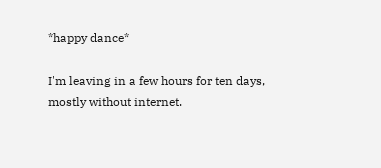*happy dance*

I'm leaving in a few hours for ten days, mostly without internet.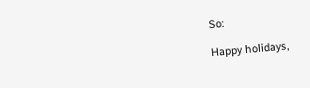So:

Happy holidays,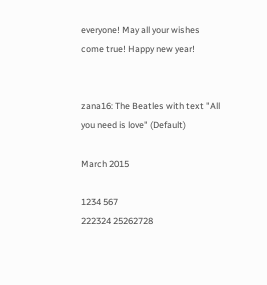everyone! May all your wishes come true! Happy new year!


zana16: The Beatles with text "All you need is love" (Default)

March 2015

1234 567
222324 25262728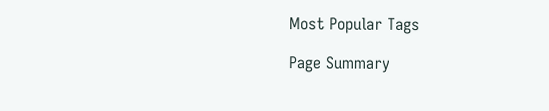Most Popular Tags

Page Summary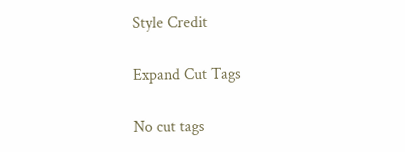Style Credit

Expand Cut Tags

No cut tags